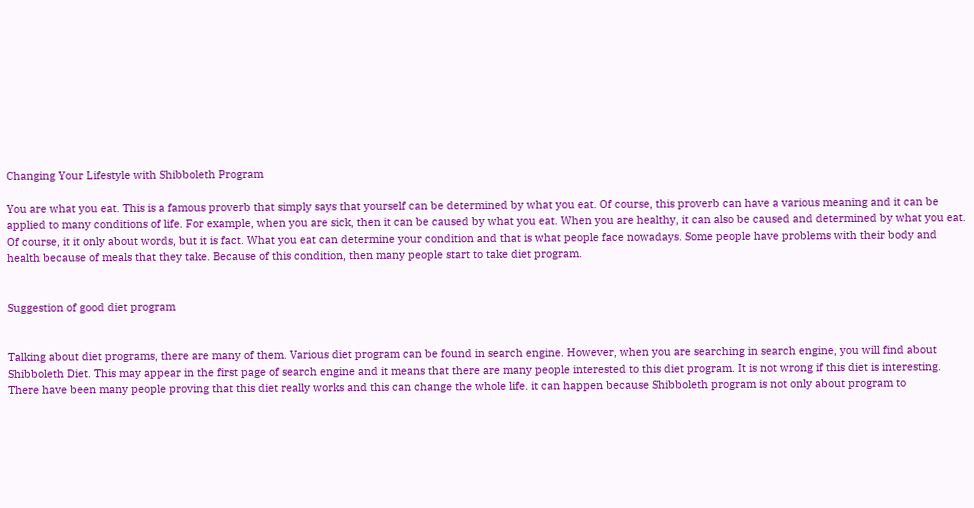Changing Your Lifestyle with Shibboleth Program

You are what you eat. This is a famous proverb that simply says that yourself can be determined by what you eat. Of course, this proverb can have a various meaning and it can be applied to many conditions of life. For example, when you are sick, then it can be caused by what you eat. When you are healthy, it can also be caused and determined by what you eat. Of course, it it only about words, but it is fact. What you eat can determine your condition and that is what people face nowadays. Some people have problems with their body and health because of meals that they take. Because of this condition, then many people start to take diet program.


Suggestion of good diet program


Talking about diet programs, there are many of them. Various diet program can be found in search engine. However, when you are searching in search engine, you will find about Shibboleth Diet. This may appear in the first page of search engine and it means that there are many people interested to this diet program. It is not wrong if this diet is interesting. There have been many people proving that this diet really works and this can change the whole life. it can happen because Shibboleth program is not only about program to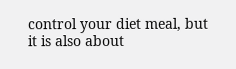control your diet meal, but it is also about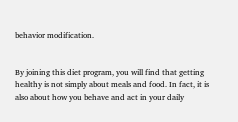behavior modification.


By joining this diet program, you will find that getting healthy is not simply about meals and food. In fact, it is also about how you behave and act in your daily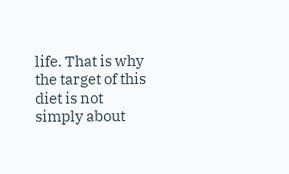life. That is why the target of this diet is not simply about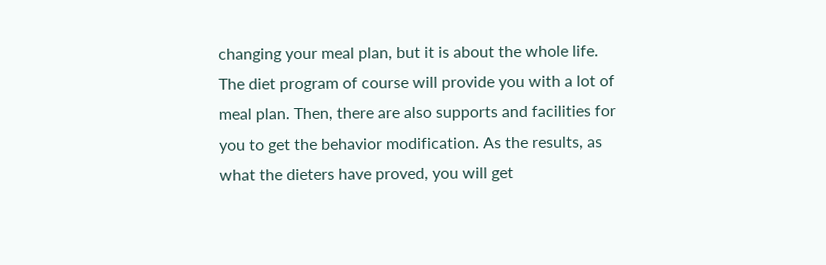changing your meal plan, but it is about the whole life. The diet program of course will provide you with a lot of meal plan. Then, there are also supports and facilities for you to get the behavior modification. As the results, as what the dieters have proved, you will get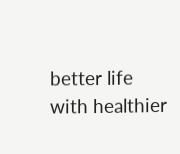better life with healthier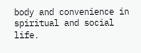body and convenience in spiritual and social life.